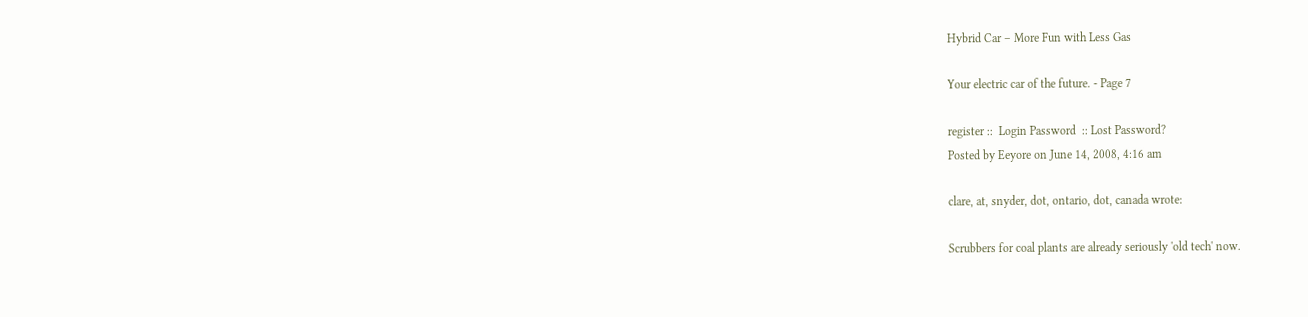Hybrid Car – More Fun with Less Gas

Your electric car of the future. - Page 7

register ::  Login Password  :: Lost Password?
Posted by Eeyore on June 14, 2008, 4:16 am

clare, at, snyder, dot, ontario, dot, canada wrote:

Scrubbers for coal plants are already seriously 'old tech' now.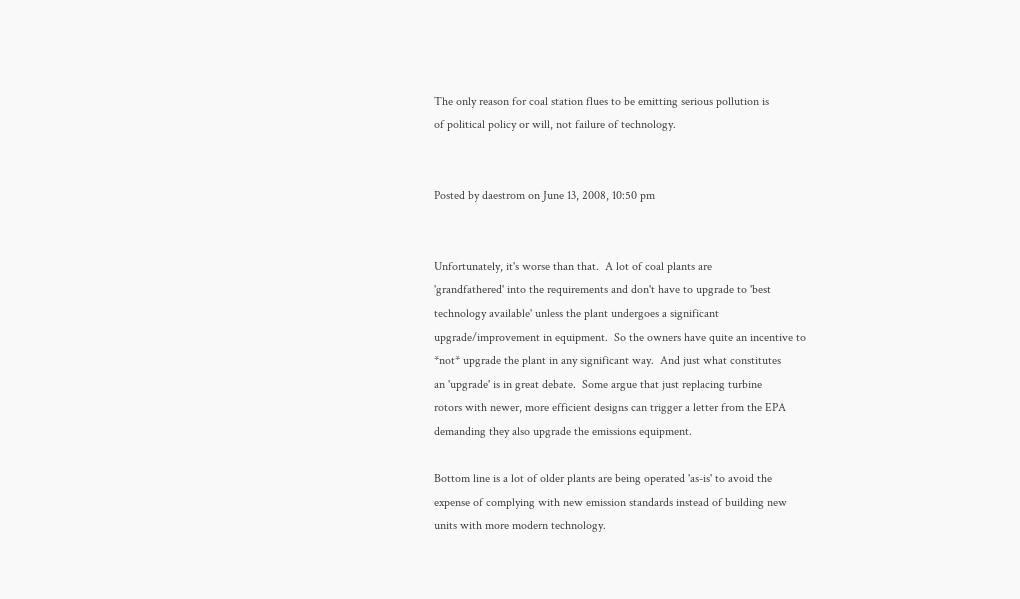The only reason for coal station flues to be emitting serious pollution is
of political policy or will, not failure of technology.


Posted by daestrom on June 13, 2008, 10:50 pm


Unfortunately, it's worse than that.  A lot of coal plants are
'grandfathered' into the requirements and don't have to upgrade to 'best
technology available' unless the plant undergoes a significant
upgrade/improvement in equipment.  So the owners have quite an incentive to
*not* upgrade the plant in any significant way.  And just what constitutes
an 'upgrade' is in great debate.  Some argue that just replacing turbine
rotors with newer, more efficient designs can trigger a letter from the EPA
demanding they also upgrade the emissions equipment.

Bottom line is a lot of older plants are being operated 'as-is' to avoid the
expense of complying with new emission standards instead of building new
units with more modern technology.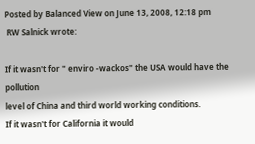Posted by Balanced View on June 13, 2008, 12:18 pm
 RW Salnick wrote:

If it wasn't for " enviro -wackos" the USA would have the pollution
level of China and third world working conditions.
If it wasn't for California it would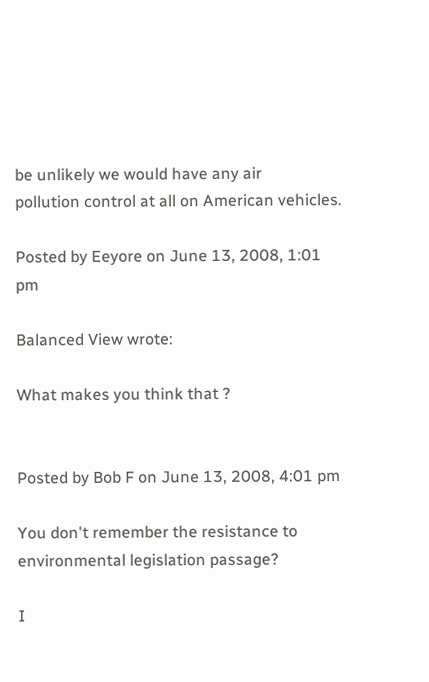be unlikely we would have any air
pollution control at all on American vehicles.

Posted by Eeyore on June 13, 2008, 1:01 pm

Balanced View wrote:

What makes you think that ?


Posted by Bob F on June 13, 2008, 4:01 pm

You don't remember the resistance to environmental legislation passage?

I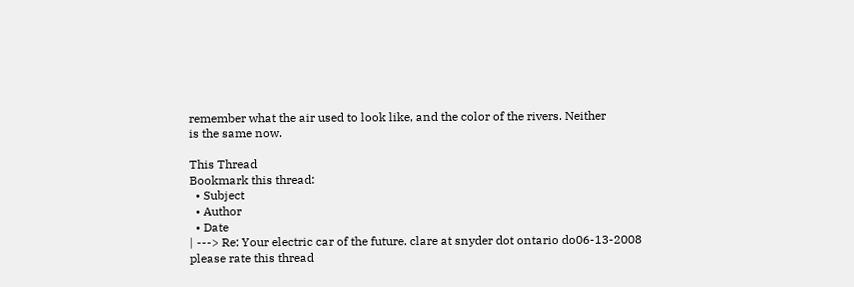remember what the air used to look like, and the color of the rivers. Neither
is the same now.

This Thread
Bookmark this thread:
  • Subject
  • Author
  • Date
| ---> Re: Your electric car of the future. clare at snyder dot ontario do06-13-2008
please rate this thread